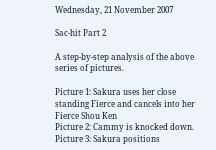Wednesday, 21 November 2007

Sac-hit Part 2

A step-by-step analysis of the above series of pictures.

Picture 1: Sakura uses her close standing Fierce and cancels into her Fierce Shou Ken
Picture 2: Cammy is knocked down.
Picture 3: Sakura positions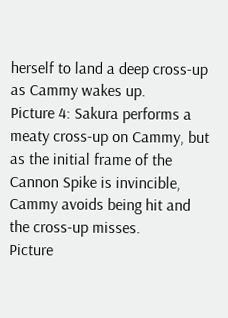herself to land a deep cross-up as Cammy wakes up.
Picture 4: Sakura performs a meaty cross-up on Cammy, but as the initial frame of the Cannon Spike is invincible, Cammy avoids being hit and the cross-up misses.
Picture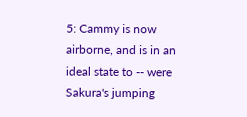5: Cammy is now airborne, and is in an ideal state to -- were Sakura's jumping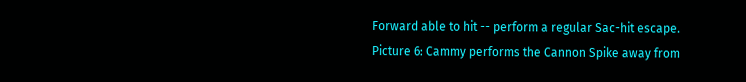Forward able to hit -- perform a regular Sac-hit escape.
Picture 6: Cammy performs the Cannon Spike away from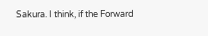Sakura. I think, if the Forward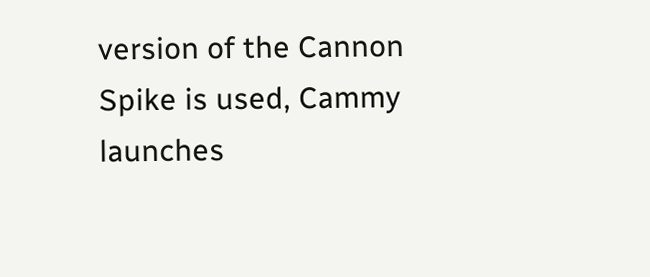version of the Cannon Spike is used, Cammy launches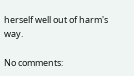herself well out of harm's way.

No comments: